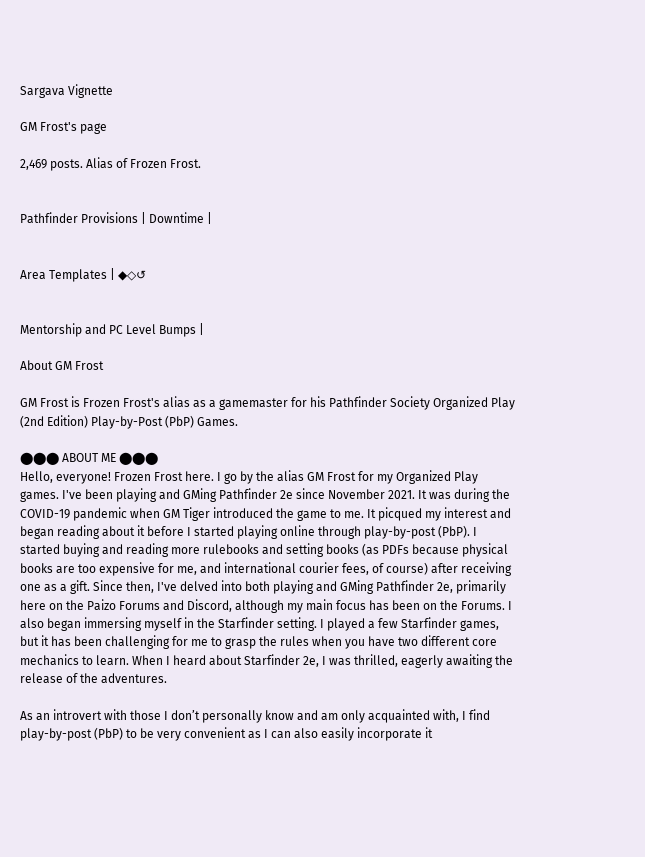Sargava Vignette

GM Frost's page

2,469 posts. Alias of Frozen Frost.


Pathfinder Provisions | Downtime |


Area Templates | ◆◇↺


Mentorship and PC Level Bumps |

About GM Frost

GM Frost is Frozen Frost's alias as a gamemaster for his Pathfinder Society Organized Play (2nd Edition) Play-by-Post (PbP) Games.

⬤⬤⬤ ABOUT ME ⬤⬤⬤
Hello, everyone! Frozen Frost here. I go by the alias GM Frost for my Organized Play games. I've been playing and GMing Pathfinder 2e since November 2021. It was during the COVID-19 pandemic when GM Tiger introduced the game to me. It picqued my interest and began reading about it before I started playing online through play-by-post (PbP). I started buying and reading more rulebooks and setting books (as PDFs because physical books are too expensive for me, and international courier fees, of course) after receiving one as a gift. Since then, I've delved into both playing and GMing Pathfinder 2e, primarily here on the Paizo Forums and Discord, although my main focus has been on the Forums. I also began immersing myself in the Starfinder setting. I played a few Starfinder games, but it has been challenging for me to grasp the rules when you have two different core mechanics to learn. When I heard about Starfinder 2e, I was thrilled, eagerly awaiting the release of the adventures.

As an introvert with those I don’t personally know and am only acquainted with, I find play-by-post (PbP) to be very convenient as I can also easily incorporate it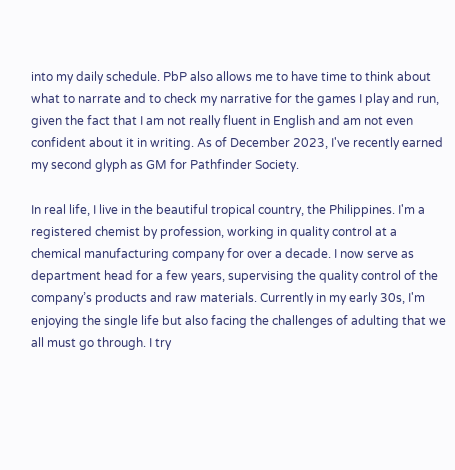into my daily schedule. PbP also allows me to have time to think about what to narrate and to check my narrative for the games I play and run, given the fact that I am not really fluent in English and am not even confident about it in writing. As of December 2023, I've recently earned my second glyph as GM for Pathfinder Society.

In real life, I live in the beautiful tropical country, the Philippines. I'm a registered chemist by profession, working in quality control at a chemical manufacturing company for over a decade. I now serve as department head for a few years, supervising the quality control of the company’s products and raw materials. Currently in my early 30s, I'm enjoying the single life but also facing the challenges of adulting that we all must go through. I try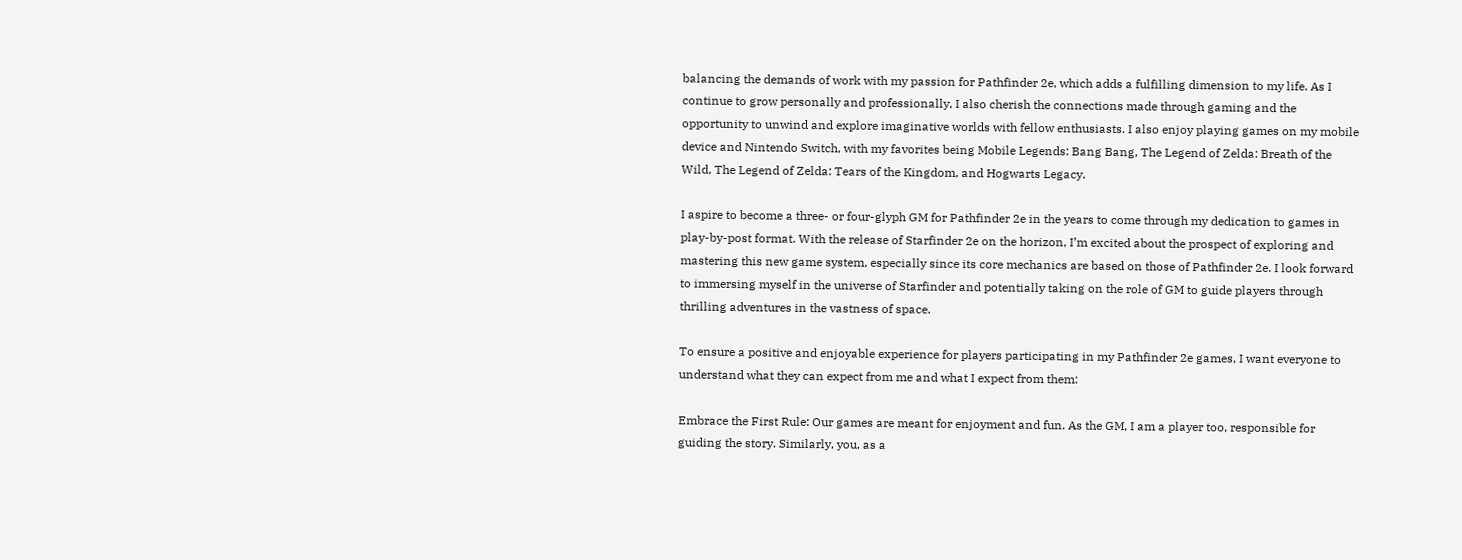balancing the demands of work with my passion for Pathfinder 2e, which adds a fulfilling dimension to my life. As I continue to grow personally and professionally, I also cherish the connections made through gaming and the opportunity to unwind and explore imaginative worlds with fellow enthusiasts. I also enjoy playing games on my mobile device and Nintendo Switch, with my favorites being Mobile Legends: Bang Bang, The Legend of Zelda: Breath of the Wild, The Legend of Zelda: Tears of the Kingdom, and Hogwarts Legacy.

I aspire to become a three- or four-glyph GM for Pathfinder 2e in the years to come through my dedication to games in play-by-post format. With the release of Starfinder 2e on the horizon, I’m excited about the prospect of exploring and mastering this new game system, especially since its core mechanics are based on those of Pathfinder 2e. I look forward to immersing myself in the universe of Starfinder and potentially taking on the role of GM to guide players through thrilling adventures in the vastness of space.

To ensure a positive and enjoyable experience for players participating in my Pathfinder 2e games, I want everyone to understand what they can expect from me and what I expect from them:

Embrace the First Rule: Our games are meant for enjoyment and fun. As the GM, I am a player too, responsible for guiding the story. Similarly, you, as a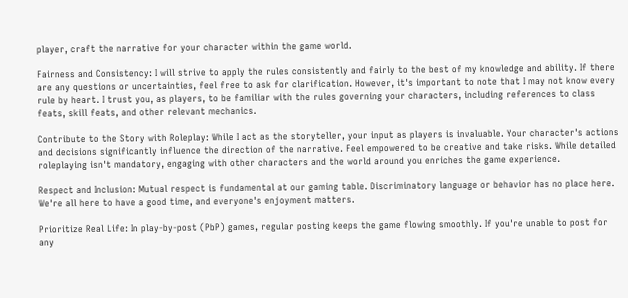player, craft the narrative for your character within the game world.

Fairness and Consistency: I will strive to apply the rules consistently and fairly to the best of my knowledge and ability. If there are any questions or uncertainties, feel free to ask for clarification. However, it's important to note that I may not know every rule by heart. I trust you, as players, to be familiar with the rules governing your characters, including references to class feats, skill feats, and other relevant mechanics.

Contribute to the Story with Roleplay: While I act as the storyteller, your input as players is invaluable. Your character's actions and decisions significantly influence the direction of the narrative. Feel empowered to be creative and take risks. While detailed roleplaying isn't mandatory, engaging with other characters and the world around you enriches the game experience.

Respect and Inclusion: Mutual respect is fundamental at our gaming table. Discriminatory language or behavior has no place here. We're all here to have a good time, and everyone's enjoyment matters.

Prioritize Real Life: In play-by-post (PbP) games, regular posting keeps the game flowing smoothly. If you're unable to post for any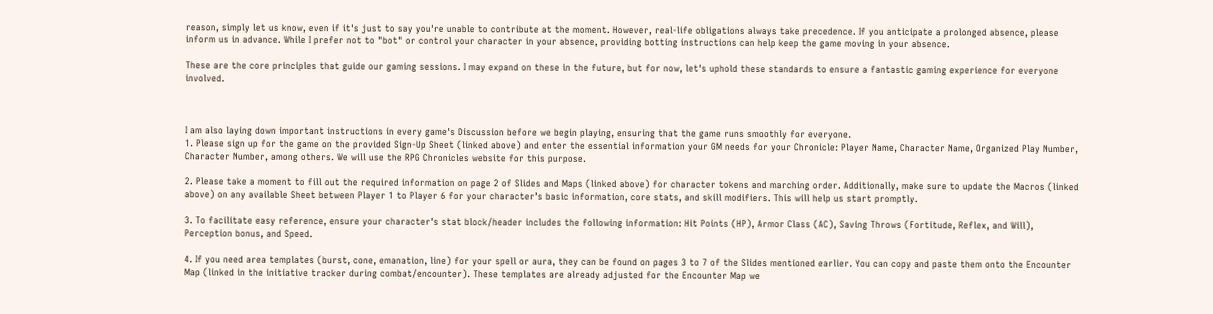reason, simply let us know, even if it's just to say you're unable to contribute at the moment. However, real-life obligations always take precedence. If you anticipate a prolonged absence, please inform us in advance. While I prefer not to "bot" or control your character in your absence, providing botting instructions can help keep the game moving in your absence.

These are the core principles that guide our gaming sessions. I may expand on these in the future, but for now, let's uphold these standards to ensure a fantastic gaming experience for everyone involved.



I am also laying down important instructions in every game's Discussion before we begin playing, ensuring that the game runs smoothly for everyone.
1. Please sign up for the game on the provided Sign-Up Sheet (linked above) and enter the essential information your GM needs for your Chronicle: Player Name, Character Name, Organized Play Number, Character Number, among others. We will use the RPG Chronicles website for this purpose.

2. Please take a moment to fill out the required information on page 2 of Slides and Maps (linked above) for character tokens and marching order. Additionally, make sure to update the Macros (linked above) on any available Sheet between Player 1 to Player 6 for your character’s basic information, core stats, and skill modifiers. This will help us start promptly.

3. To facilitate easy reference, ensure your character's stat block/header includes the following information: Hit Points (HP), Armor Class (AC), Saving Throws (Fortitude, Reflex, and Will), Perception bonus, and Speed.

4. If you need area templates (burst, cone, emanation, line) for your spell or aura, they can be found on pages 3 to 7 of the Slides mentioned earlier. You can copy and paste them onto the Encounter Map (linked in the initiative tracker during combat/encounter). These templates are already adjusted for the Encounter Map we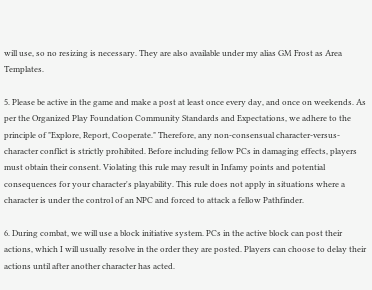will use, so no resizing is necessary. They are also available under my alias GM Frost as Area Templates.

5. Please be active in the game and make a post at least once every day, and once on weekends. As per the Organized Play Foundation Community Standards and Expectations, we adhere to the principle of "Explore, Report, Cooperate." Therefore, any non-consensual character-versus-character conflict is strictly prohibited. Before including fellow PCs in damaging effects, players must obtain their consent. Violating this rule may result in Infamy points and potential consequences for your character's playability. This rule does not apply in situations where a character is under the control of an NPC and forced to attack a fellow Pathfinder.

6. During combat, we will use a block initiative system. PCs in the active block can post their actions, which I will usually resolve in the order they are posted. Players can choose to delay their actions until after another character has acted.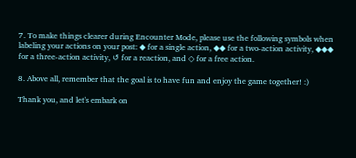7. To make things clearer during Encounter Mode, please use the following symbols when labeling your actions on your post: ◆ for a single action, ◆◆ for a two-action activity, ◆◆◆ for a three-action activity, ↺ for a reaction, and ◇ for a free action.

8. Above all, remember that the goal is to have fun and enjoy the game together! :)

Thank you, and let's embark on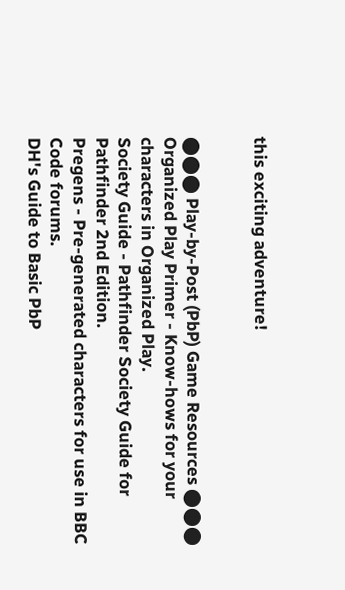this exciting adventure!


⬤⬤⬤ Play-by-Post (PbP) Game Resources ⬤⬤⬤
Organized Play Primer - Know-hows for your characters in Organized Play.
Society Guide - Pathfinder Society Guide for Pathfinder 2nd Edition.
Pregens - Pre-generated characters for use in BBC Code forums.
DH's Guide to Basic PbP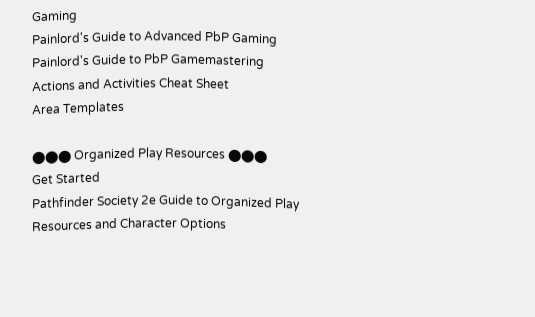Gaming
Painlord's Guide to Advanced PbP Gaming
Painlord's Guide to PbP Gamemastering
Actions and Activities Cheat Sheet
Area Templates

⬤⬤⬤ Organized Play Resources ⬤⬤⬤
Get Started
Pathfinder Society 2e Guide to Organized Play
Resources and Character Options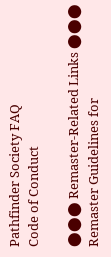Pathfinder Society FAQ
Code of Conduct

⬤⬤⬤ Remaster-Related Links ⬤⬤⬤
Remaster Guidelines for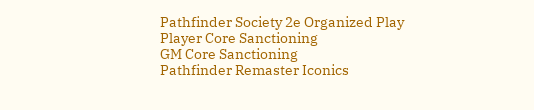Pathfinder Society 2e Organized Play
Player Core Sanctioning
GM Core Sanctioning
Pathfinder Remaster Iconics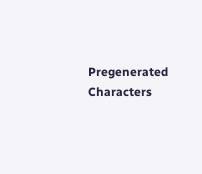Pregenerated Characters